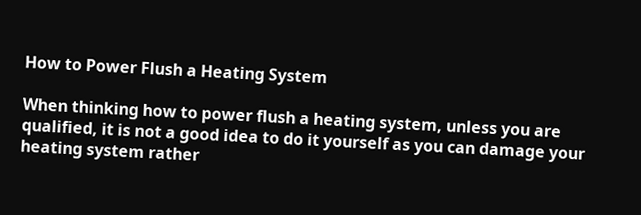How to Power Flush a Heating System

When thinking how to power flush a heating system, unless you are qualified, it is not a good idea to do it yourself as you can damage your heating system rather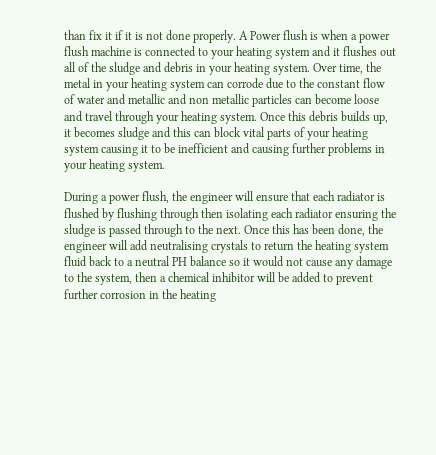than fix it if it is not done properly. A Power flush is when a power flush machine is connected to your heating system and it flushes out all of the sludge and debris in your heating system. Over time, the metal in your heating system can corrode due to the constant flow of water and metallic and non metallic particles can become loose and travel through your heating system. Once this debris builds up, it becomes sludge and this can block vital parts of your heating system causing it to be inefficient and causing further problems in your heating system.

During a power flush, the engineer will ensure that each radiator is flushed by flushing through then isolating each radiator ensuring the sludge is passed through to the next. Once this has been done, the engineer will add neutralising crystals to return the heating system fluid back to a neutral PH balance so it would not cause any damage to the system, then a chemical inhibitor will be added to prevent further corrosion in the heating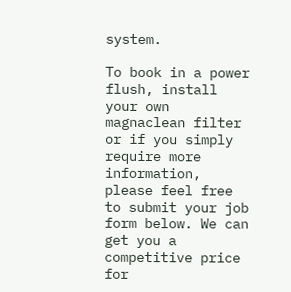system.

To book in a power flush, install your own magnaclean filter or if you simply require more information, please feel free to submit your job form below. We can get you a competitive price for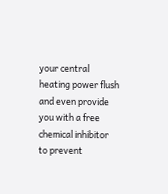your central heating power flush and even provide you with a free chemical inhibitor to prevent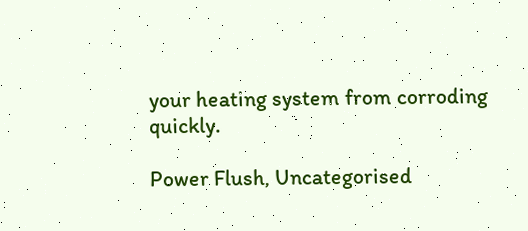your heating system from corroding quickly.

Power Flush, Uncategorised